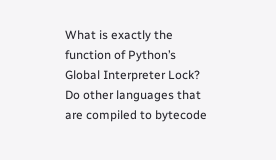What is exactly the function of Python’s Global Interpreter Lock?
Do other languages that are compiled to bytecode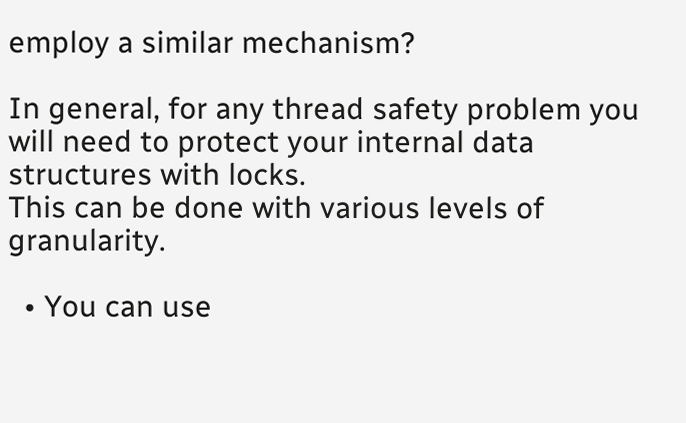employ a similar mechanism?

In general, for any thread safety problem you will need to protect your internal data structures with locks.
This can be done with various levels of granularity.

  • You can use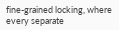fine-grained locking, where every separate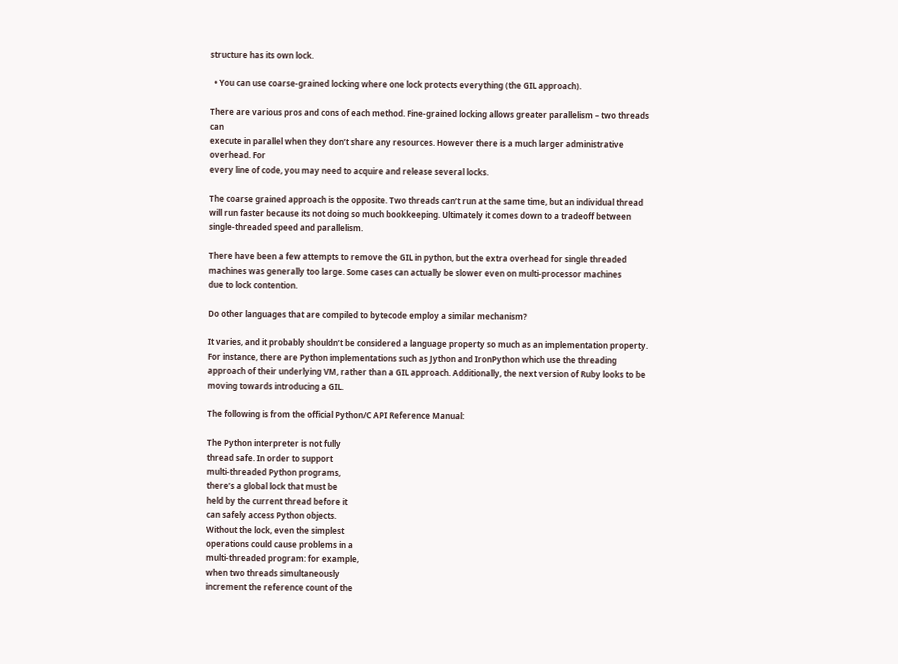structure has its own lock.

  • You can use coarse-grained locking where one lock protects everything (the GIL approach).

There are various pros and cons of each method. Fine-grained locking allows greater parallelism – two threads can
execute in parallel when they don’t share any resources. However there is a much larger administrative overhead. For
every line of code, you may need to acquire and release several locks.

The coarse grained approach is the opposite. Two threads can’t run at the same time, but an individual thread will run faster because its not doing so much bookkeeping. Ultimately it comes down to a tradeoff between single-threaded speed and parallelism.

There have been a few attempts to remove the GIL in python, but the extra overhead for single threaded machines was generally too large. Some cases can actually be slower even on multi-processor machines
due to lock contention.

Do other languages that are compiled to bytecode employ a similar mechanism?

It varies, and it probably shouldn’t be considered a language property so much as an implementation property.
For instance, there are Python implementations such as Jython and IronPython which use the threading approach of their underlying VM, rather than a GIL approach. Additionally, the next version of Ruby looks to be moving towards introducing a GIL.

The following is from the official Python/C API Reference Manual:

The Python interpreter is not fully
thread safe. In order to support
multi-threaded Python programs,
there’s a global lock that must be
held by the current thread before it
can safely access Python objects.
Without the lock, even the simplest
operations could cause problems in a
multi-threaded program: for example,
when two threads simultaneously
increment the reference count of the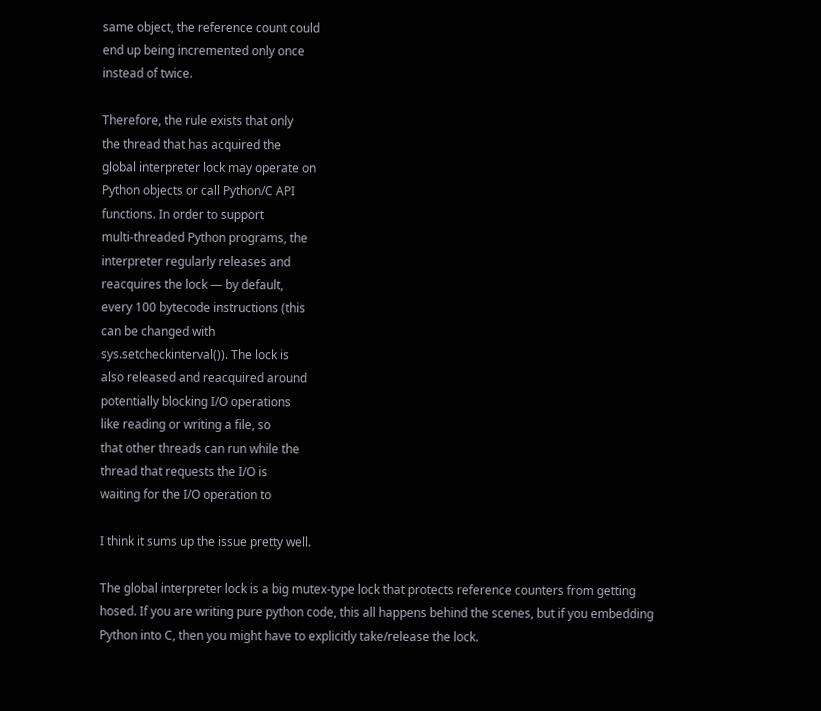same object, the reference count could
end up being incremented only once
instead of twice.

Therefore, the rule exists that only
the thread that has acquired the
global interpreter lock may operate on
Python objects or call Python/C API
functions. In order to support
multi-threaded Python programs, the
interpreter regularly releases and
reacquires the lock — by default,
every 100 bytecode instructions (this
can be changed with
sys.setcheckinterval()). The lock is
also released and reacquired around
potentially blocking I/O operations
like reading or writing a file, so
that other threads can run while the
thread that requests the I/O is
waiting for the I/O operation to

I think it sums up the issue pretty well.

The global interpreter lock is a big mutex-type lock that protects reference counters from getting hosed. If you are writing pure python code, this all happens behind the scenes, but if you embedding Python into C, then you might have to explicitly take/release the lock.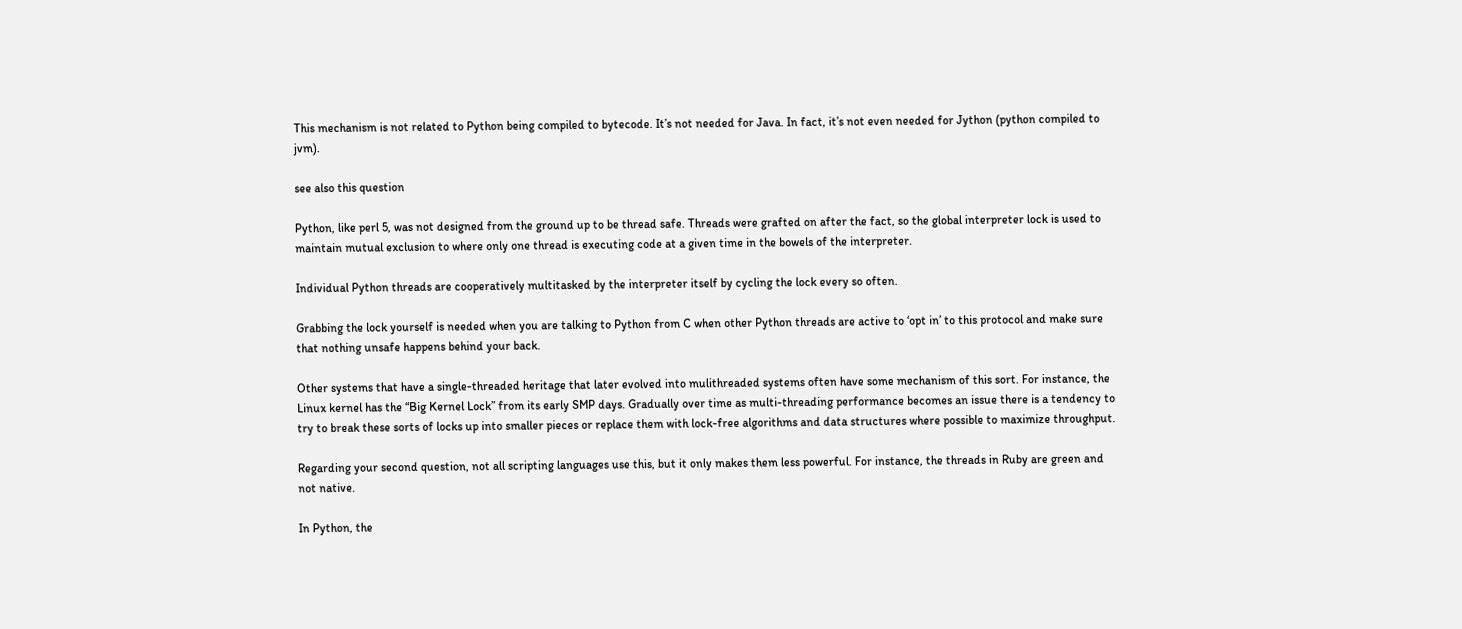This mechanism is not related to Python being compiled to bytecode. It’s not needed for Java. In fact, it’s not even needed for Jython (python compiled to jvm).

see also this question

Python, like perl 5, was not designed from the ground up to be thread safe. Threads were grafted on after the fact, so the global interpreter lock is used to maintain mutual exclusion to where only one thread is executing code at a given time in the bowels of the interpreter.

Individual Python threads are cooperatively multitasked by the interpreter itself by cycling the lock every so often.

Grabbing the lock yourself is needed when you are talking to Python from C when other Python threads are active to ‘opt in’ to this protocol and make sure that nothing unsafe happens behind your back.

Other systems that have a single-threaded heritage that later evolved into mulithreaded systems often have some mechanism of this sort. For instance, the Linux kernel has the “Big Kernel Lock” from its early SMP days. Gradually over time as multi-threading performance becomes an issue there is a tendency to try to break these sorts of locks up into smaller pieces or replace them with lock-free algorithms and data structures where possible to maximize throughput.

Regarding your second question, not all scripting languages use this, but it only makes them less powerful. For instance, the threads in Ruby are green and not native.

In Python, the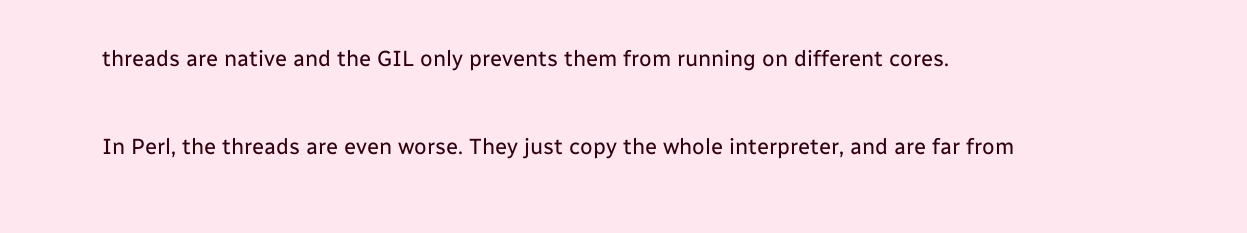threads are native and the GIL only prevents them from running on different cores.

In Perl, the threads are even worse. They just copy the whole interpreter, and are far from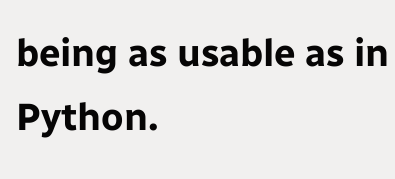being as usable as in Python.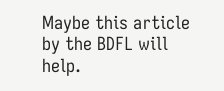Maybe this article by the BDFL will help.